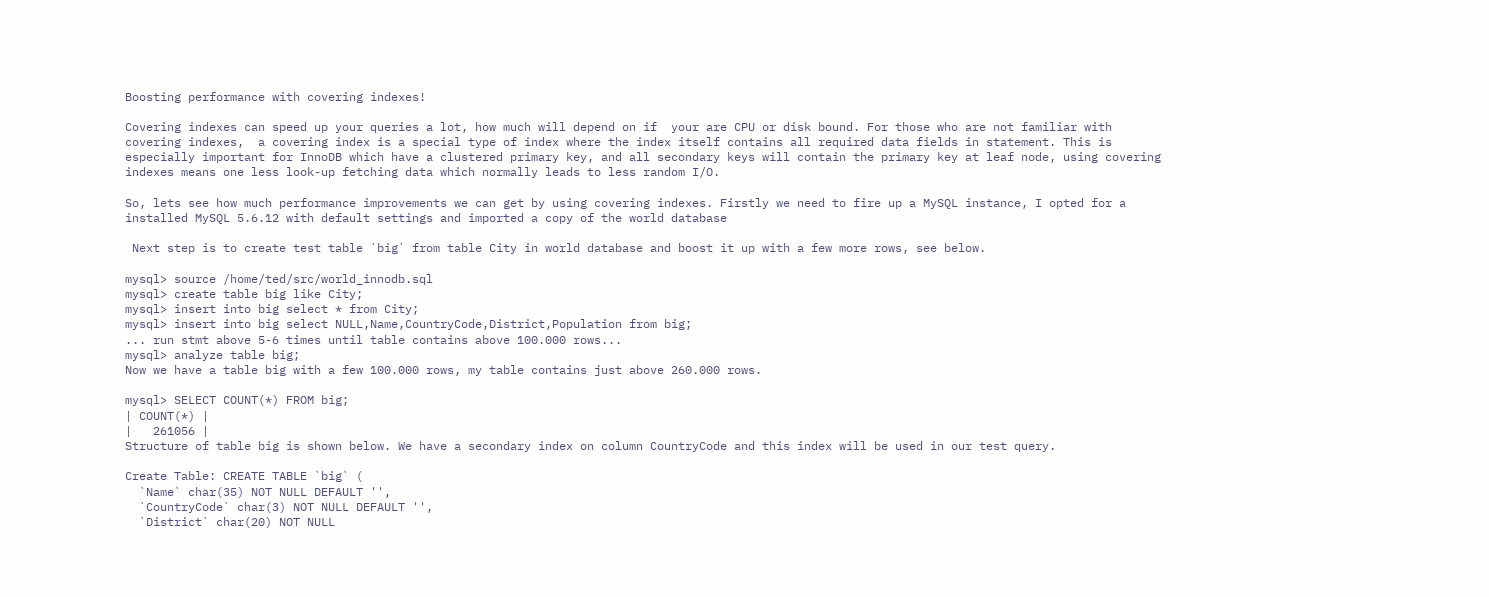Boosting performance with covering indexes!

Covering indexes can speed up your queries a lot, how much will depend on if  your are CPU or disk bound. For those who are not familiar with covering indexes,  a covering index is a special type of index where the index itself contains all required data fields in statement. This is especially important for InnoDB which have a clustered primary key, and all secondary keys will contain the primary key at leaf node, using covering indexes means one less look-up fetching data which normally leads to less random I/O.

So, lets see how much performance improvements we can get by using covering indexes. Firstly we need to fire up a MySQL instance, I opted for a installed MySQL 5.6.12 with default settings and imported a copy of the world database

 Next step is to create test table `big` from table City in world database and boost it up with a few more rows, see below.

mysql> source /home/ted/src/world_innodb.sql
mysql> create table big like City;
mysql> insert into big select * from City;
mysql> insert into big select NULL,Name,CountryCode,District,Population from big;
... run stmt above 5-6 times until table contains above 100.000 rows...
mysql> analyze table big;
Now we have a table big with a few 100.000 rows, my table contains just above 260.000 rows.

mysql> SELECT COUNT(*) FROM big;
| COUNT(*) |
|   261056 |
Structure of table big is shown below. We have a secondary index on column CountryCode and this index will be used in our test query.

Create Table: CREATE TABLE `big` (
  `Name` char(35) NOT NULL DEFAULT '',
  `CountryCode` char(3) NOT NULL DEFAULT '',
  `District` char(20) NOT NULL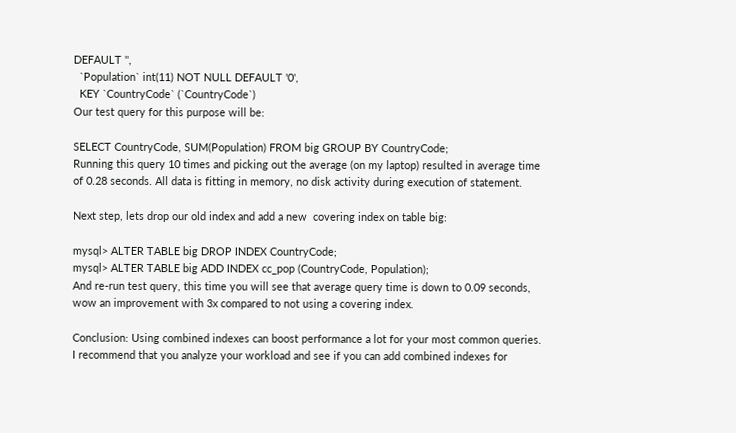DEFAULT '',
  `Population` int(11) NOT NULL DEFAULT '0',
  KEY `CountryCode` (`CountryCode`)
Our test query for this purpose will be:

SELECT CountryCode, SUM(Population) FROM big GROUP BY CountryCode;
Running this query 10 times and picking out the average (on my laptop) resulted in average time of 0.28 seconds. All data is fitting in memory, no disk activity during execution of statement.

Next step, lets drop our old index and add a new  covering index on table big:

mysql> ALTER TABLE big DROP INDEX CountryCode;
mysql> ALTER TABLE big ADD INDEX cc_pop (CountryCode, Population);
And re-run test query, this time you will see that average query time is down to 0.09 seconds, wow an improvement with 3x compared to not using a covering index.

Conclusion: Using combined indexes can boost performance a lot for your most common queries. I recommend that you analyze your workload and see if you can add combined indexes for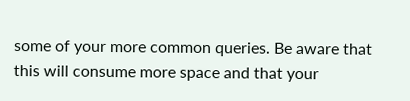some of your more common queries. Be aware that this will consume more space and that your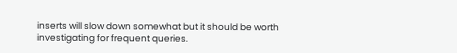inserts will slow down somewhat but it should be worth investigating for frequent queries.